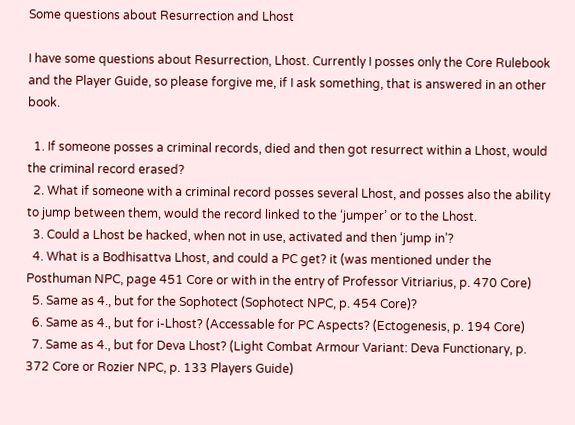Some questions about Resurrection and Lhost

I have some questions about Resurrection, Lhost. Currently I posses only the Core Rulebook and the Player Guide, so please forgive me, if I ask something, that is answered in an other book.

  1. If someone posses a criminal records, died and then got resurrect within a Lhost, would the criminal record erased?
  2. What if someone with a criminal record posses several Lhost, and posses also the ability to jump between them, would the record linked to the ‘jumper’ or to the Lhost.
  3. Could a Lhost be hacked, when not in use, activated and then ‘jump in’?
  4. What is a Bodhisattva Lhost, and could a PC get? it (was mentioned under the Posthuman NPC, page 451 Core or with in the entry of Professor Vitriarius, p. 470 Core)
  5. Same as 4., but for the Sophotect (Sophotect NPC, p. 454 Core)?
  6. Same as 4., but for i-Lhost? (Accessable for PC Aspects? (Ectogenesis, p. 194 Core)
  7. Same as 4., but for Deva Lhost? (Light Combat Armour Variant: Deva Functionary, p. 372 Core or Rozier NPC, p. 133 Players Guide)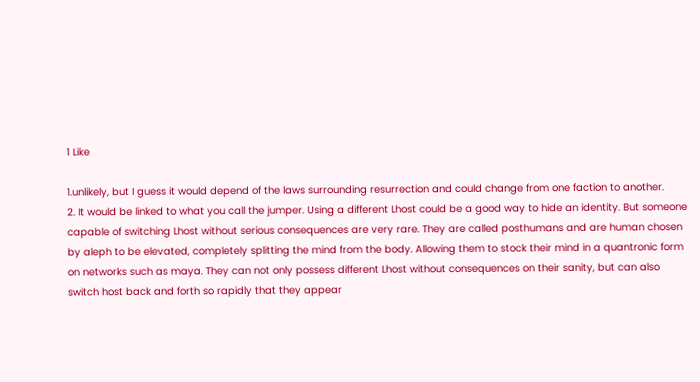1 Like

1.unlikely, but I guess it would depend of the laws surrounding resurrection and could change from one faction to another.
2. It would be linked to what you call the jumper. Using a different Lhost could be a good way to hide an identity. But someone capable of switching Lhost without serious consequences are very rare. They are called posthumans and are human chosen by aleph to be elevated, completely splitting the mind from the body. Allowing them to stock their mind in a quantronic form on networks such as maya. They can not only possess different Lhost without consequences on their sanity, but can also switch host back and forth so rapidly that they appear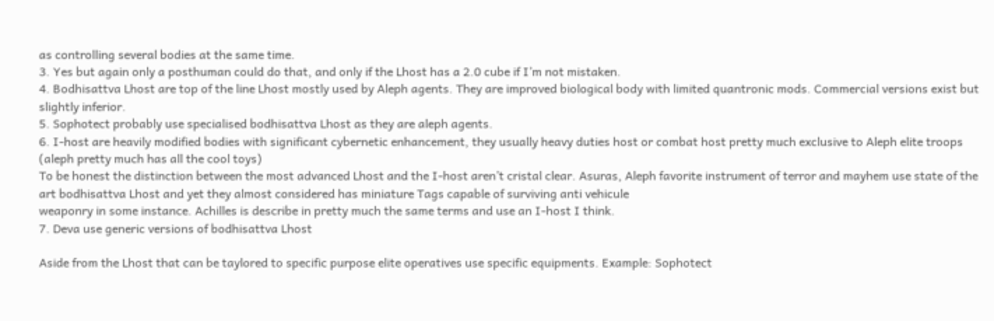as controlling several bodies at the same time.
3. Yes but again only a posthuman could do that, and only if the Lhost has a 2.0 cube if I’m not mistaken.
4. Bodhisattva Lhost are top of the line Lhost mostly used by Aleph agents. They are improved biological body with limited quantronic mods. Commercial versions exist but slightly inferior.
5. Sophotect probably use specialised bodhisattva Lhost as they are aleph agents.
6. I-host are heavily modified bodies with significant cybernetic enhancement, they usually heavy duties host or combat host pretty much exclusive to Aleph elite troops (aleph pretty much has all the cool toys)
To be honest the distinction between the most advanced Lhost and the I-host aren’t cristal clear. Asuras, Aleph favorite instrument of terror and mayhem use state of the art bodhisattva Lhost and yet they almost considered has miniature Tags capable of surviving anti vehicule
weaponry in some instance. Achilles is describe in pretty much the same terms and use an I-host I think.
7. Deva use generic versions of bodhisattva Lhost

Aside from the Lhost that can be taylored to specific purpose elite operatives use specific equipments. Example: Sophotect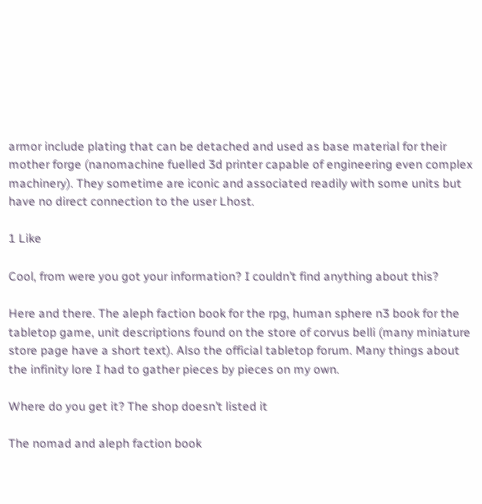armor include plating that can be detached and used as base material for their mother forge (nanomachine fuelled 3d printer capable of engineering even complex machinery). They sometime are iconic and associated readily with some units but have no direct connection to the user Lhost.

1 Like

Cool, from were you got your information? I couldn’t find anything about this?

Here and there. The aleph faction book for the rpg, human sphere n3 book for the tabletop game, unit descriptions found on the store of corvus belli (many miniature store page have a short text). Also the official tabletop forum. Many things about the infinity lore I had to gather pieces by pieces on my own.

Where do you get it? The shop doesn’t listed it

The nomad and aleph faction book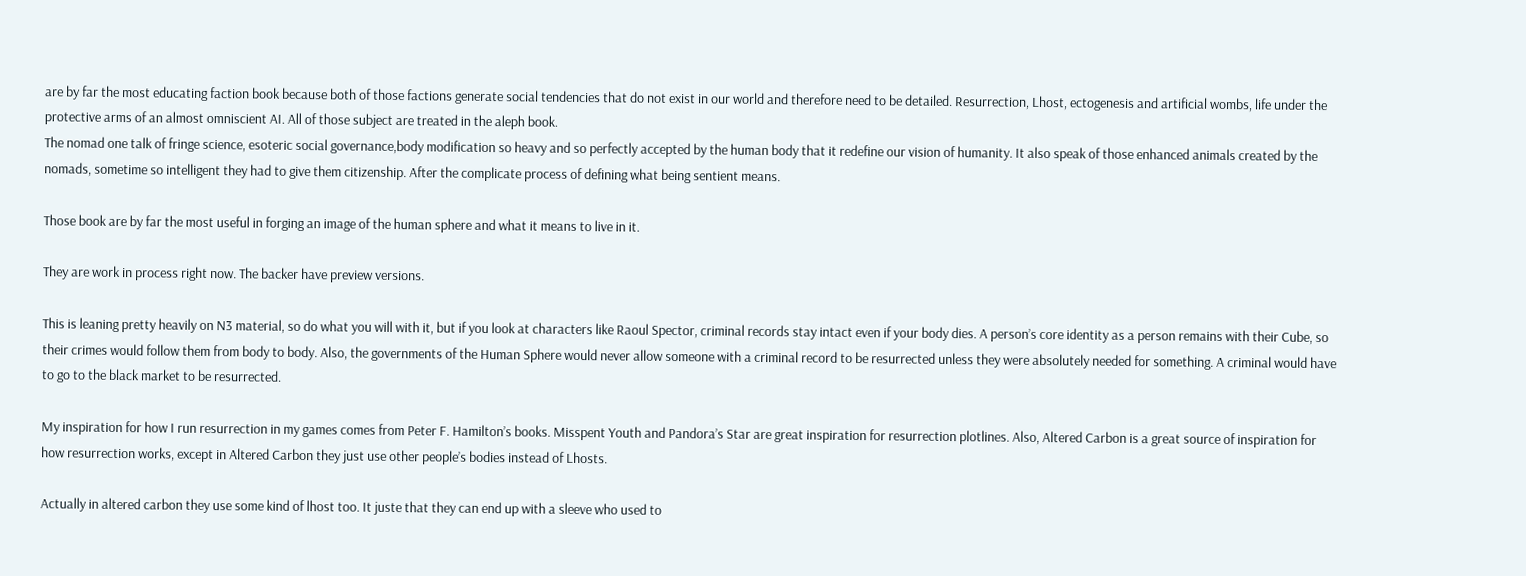are by far the most educating faction book because both of those factions generate social tendencies that do not exist in our world and therefore need to be detailed. Resurrection, Lhost, ectogenesis and artificial wombs, life under the protective arms of an almost omniscient AI. All of those subject are treated in the aleph book.
The nomad one talk of fringe science, esoteric social governance,body modification so heavy and so perfectly accepted by the human body that it redefine our vision of humanity. It also speak of those enhanced animals created by the nomads, sometime so intelligent they had to give them citizenship. After the complicate process of defining what being sentient means.

Those book are by far the most useful in forging an image of the human sphere and what it means to live in it.

They are work in process right now. The backer have preview versions.

This is leaning pretty heavily on N3 material, so do what you will with it, but if you look at characters like Raoul Spector, criminal records stay intact even if your body dies. A person’s core identity as a person remains with their Cube, so their crimes would follow them from body to body. Also, the governments of the Human Sphere would never allow someone with a criminal record to be resurrected unless they were absolutely needed for something. A criminal would have to go to the black market to be resurrected.

My inspiration for how I run resurrection in my games comes from Peter F. Hamilton’s books. Misspent Youth and Pandora’s Star are great inspiration for resurrection plotlines. Also, Altered Carbon is a great source of inspiration for how resurrection works, except in Altered Carbon they just use other people’s bodies instead of Lhosts.

Actually in altered carbon they use some kind of lhost too. It juste that they can end up with a sleeve who used to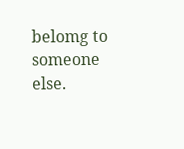belomg to someone else.